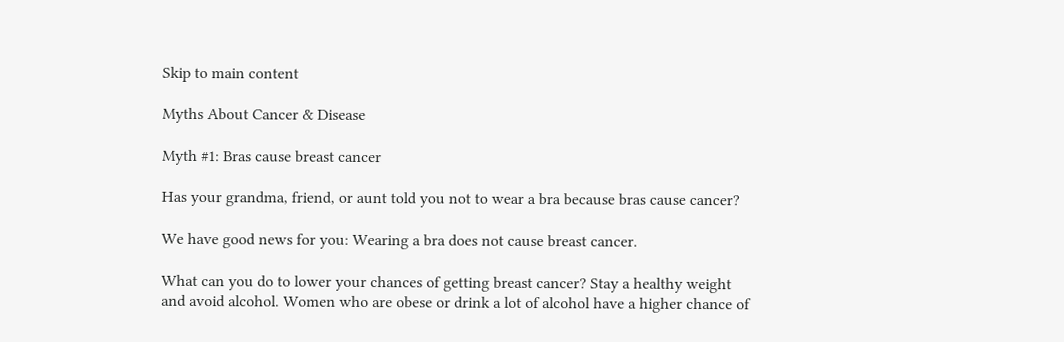Skip to main content

Myths About Cancer & Disease

Myth #1: Bras cause breast cancer

Has your grandma, friend, or aunt told you not to wear a bra because bras cause cancer?

We have good news for you: Wearing a bra does not cause breast cancer.

What can you do to lower your chances of getting breast cancer? Stay a healthy weight and avoid alcohol. Women who are obese or drink a lot of alcohol have a higher chance of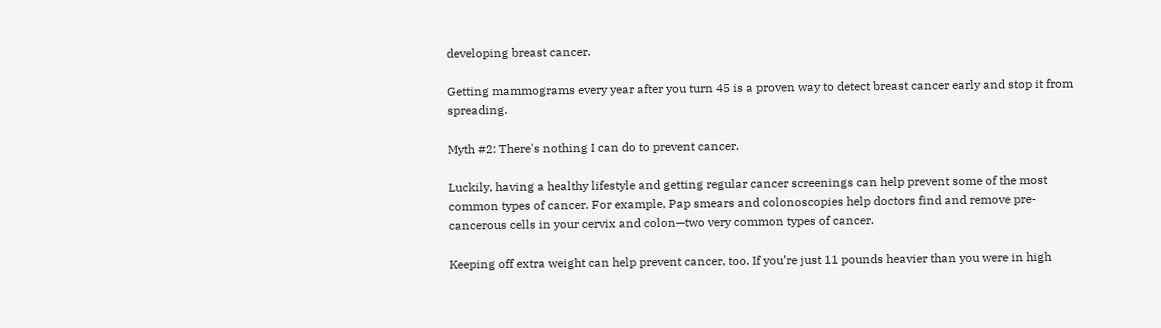developing breast cancer.

Getting mammograms every year after you turn 45 is a proven way to detect breast cancer early and stop it from spreading.

Myth #2: There's nothing I can do to prevent cancer.

Luckily, having a healthy lifestyle and getting regular cancer screenings can help prevent some of the most common types of cancer. For example, Pap smears and colonoscopies help doctors find and remove pre-cancerous cells in your cervix and colon—two very common types of cancer.

Keeping off extra weight can help prevent cancer, too. If you’re just 11 pounds heavier than you were in high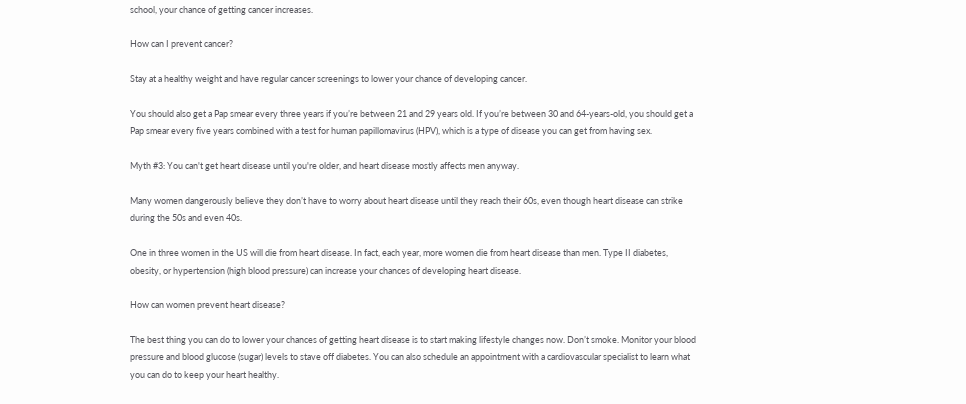school, your chance of getting cancer increases.

How can I prevent cancer?

Stay at a healthy weight and have regular cancer screenings to lower your chance of developing cancer.

You should also get a Pap smear every three years if you’re between 21 and 29 years old. If you’re between 30 and 64-years-old, you should get a Pap smear every five years combined with a test for human papillomavirus (HPV), which is a type of disease you can get from having sex.

Myth #3: You can't get heart disease until you're older, and heart disease mostly affects men anyway.

Many women dangerously believe they don’t have to worry about heart disease until they reach their 60s, even though heart disease can strike during the 50s and even 40s.

One in three women in the US will die from heart disease. In fact, each year, more women die from heart disease than men. Type II diabetes, obesity, or hypertension (high blood pressure) can increase your chances of developing heart disease.

How can women prevent heart disease?

The best thing you can do to lower your chances of getting heart disease is to start making lifestyle changes now. Don’t smoke. Monitor your blood pressure and blood glucose (sugar) levels to stave off diabetes. You can also schedule an appointment with a cardiovascular specialist to learn what you can do to keep your heart healthy.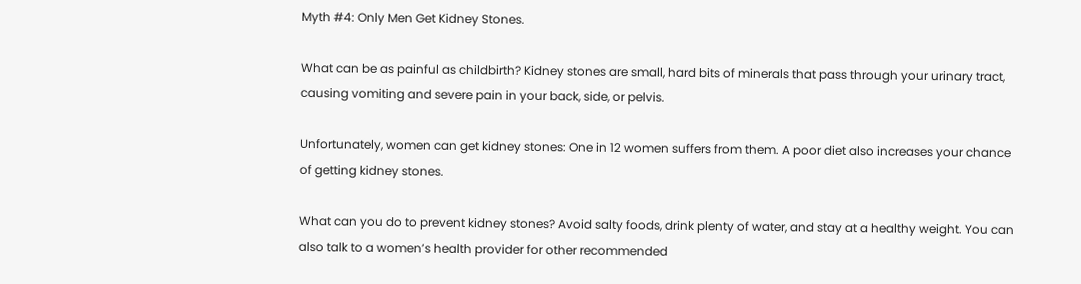Myth #4: Only Men Get Kidney Stones.

What can be as painful as childbirth? Kidney stones are small, hard bits of minerals that pass through your urinary tract, causing vomiting and severe pain in your back, side, or pelvis.

Unfortunately, women can get kidney stones: One in 12 women suffers from them. A poor diet also increases your chance of getting kidney stones.

What can you do to prevent kidney stones? Avoid salty foods, drink plenty of water, and stay at a healthy weight. You can also talk to a women’s health provider for other recommended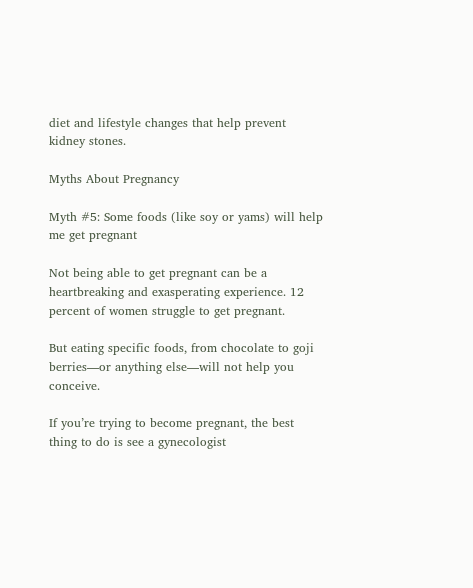diet and lifestyle changes that help prevent kidney stones.

Myths About Pregnancy

Myth #5: Some foods (like soy or yams) will help me get pregnant

Not being able to get pregnant can be a heartbreaking and exasperating experience. 12 percent of women struggle to get pregnant.

But eating specific foods, from chocolate to goji berries—or anything else—will not help you conceive.

If you’re trying to become pregnant, the best thing to do is see a gynecologist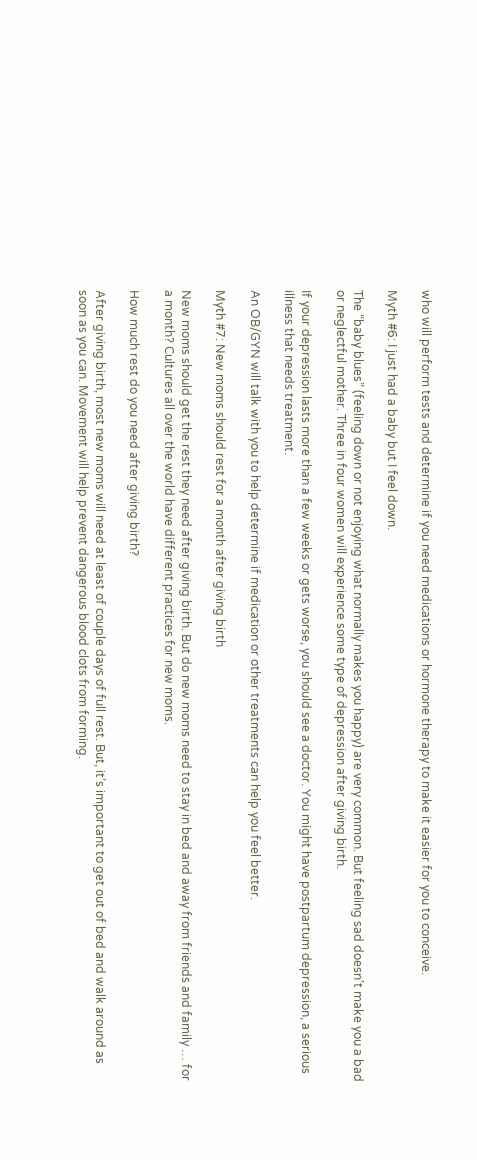who will perform tests and determine if you need medications or hormone therapy to make it easier for you to conceive.

Myth #6: I just had a baby but I feel down.

The “baby blues” (feeling down or not enjoying what normally makes you happy) are very common. But feeling sad doesn’t make you a bad or neglectful mother. Three in four women will experience some type of depression after giving birth.

If your depression lasts more than a few weeks or gets worse, you should see a doctor. You might have postpartum depression, a serious illness that needs treatment.

An OB/GYN will talk with you to help determine if medication or other treatments can help you feel better.

Myth #7: New moms should rest for a month after giving birth

New moms should get the rest they need after giving birth. But do new moms need to stay in bed and away from friends and family … for a month? Cultures all over the world have different practices for new moms.

How much rest do you need after giving birth?

After giving birth, most new moms will need at least of couple days of full rest. But, it’s important to get out of bed and walk around as soon as you can. Movement will help prevent dangerous blood clots from forming.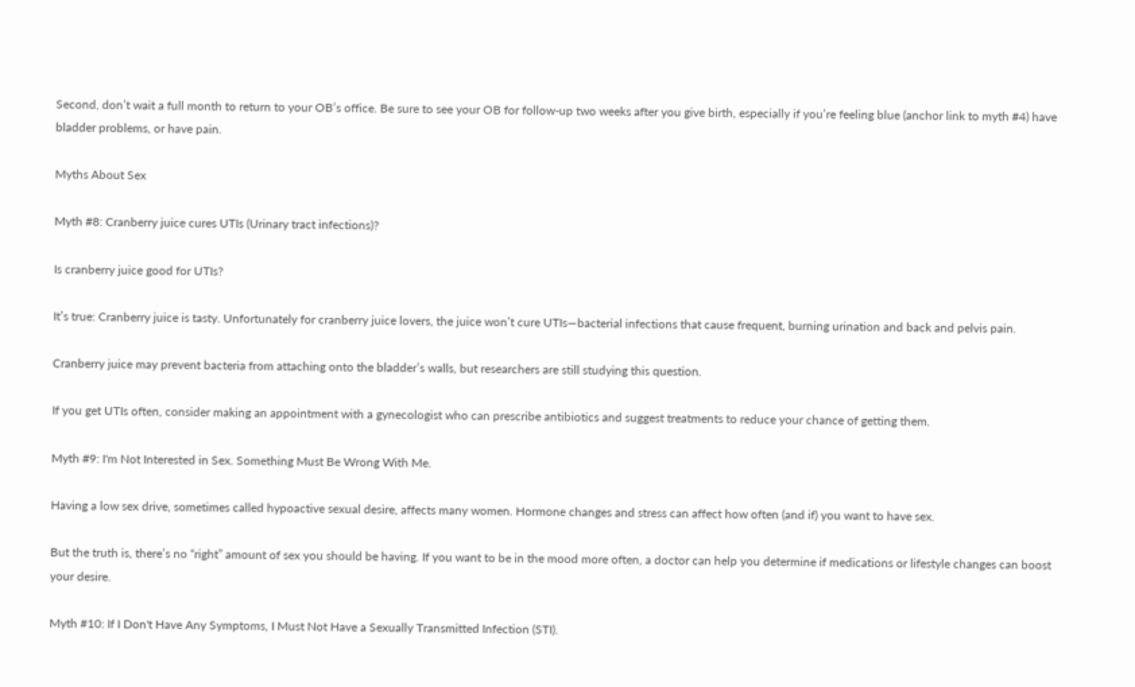Second, don’t wait a full month to return to your OB’s office. Be sure to see your OB for follow-up two weeks after you give birth, especially if you’re feeling blue (anchor link to myth #4) have bladder problems, or have pain.

Myths About Sex

Myth #8: Cranberry juice cures UTIs (Urinary tract infections)?

Is cranberry juice good for UTIs?

It’s true: Cranberry juice is tasty. Unfortunately for cranberry juice lovers, the juice won’t cure UTIs—bacterial infections that cause frequent, burning urination and back and pelvis pain.

Cranberry juice may prevent bacteria from attaching onto the bladder’s walls, but researchers are still studying this question.

If you get UTIs often, consider making an appointment with a gynecologist who can prescribe antibiotics and suggest treatments to reduce your chance of getting them.

Myth #9: I'm Not Interested in Sex. Something Must Be Wrong With Me.

Having a low sex drive, sometimes called hypoactive sexual desire, affects many women. Hormone changes and stress can affect how often (and if) you want to have sex.

But the truth is, there’s no “right” amount of sex you should be having. If you want to be in the mood more often, a doctor can help you determine if medications or lifestyle changes can boost your desire.

Myth #10: If I Don't Have Any Symptoms, I Must Not Have a Sexually Transmitted Infection (STI).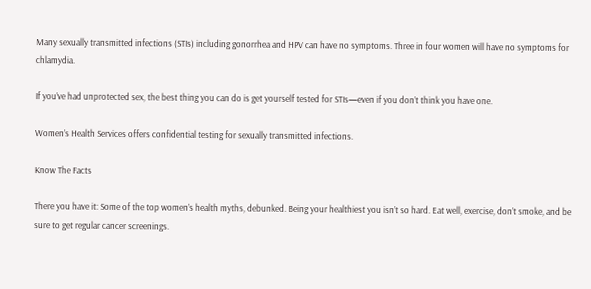Many sexually transmitted infections (STIs) including gonorrhea and HPV can have no symptoms. Three in four women will have no symptoms for chlamydia.

If you’ve had unprotected sex, the best thing you can do is get yourself tested for STIs—even if you don’t think you have one.

Women’s Health Services offers confidential testing for sexually transmitted infections.

Know The Facts

There you have it: Some of the top women’s health myths, debunked. Being your healthiest you isn’t so hard. Eat well, exercise, don’t smoke, and be sure to get regular cancer screenings.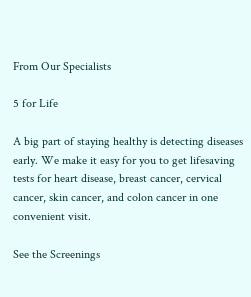From Our Specialists

5 for Life

A big part of staying healthy is detecting diseases early. We make it easy for you to get lifesaving tests for heart disease, breast cancer, cervical cancer, skin cancer, and colon cancer in one convenient visit.

See the Screenings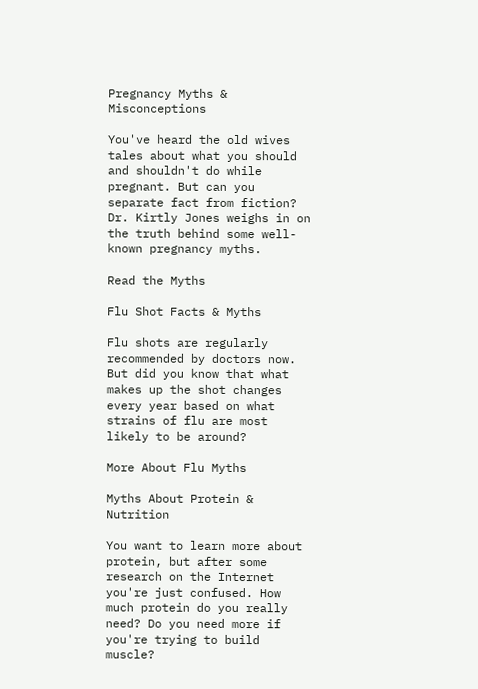Pregnancy Myths & Misconceptions

You've heard the old wives tales about what you should and shouldn't do while pregnant. But can you separate fact from fiction? Dr. Kirtly Jones weighs in on the truth behind some well-known pregnancy myths.

Read the Myths

Flu Shot Facts & Myths

Flu shots are regularly recommended by doctors now. But did you know that what makes up the shot changes every year based on what strains of flu are most likely to be around?

More About Flu Myths

Myths About Protein & Nutrition

You want to learn more about protein, but after some research on the Internet you're just confused. How much protein do you really need? Do you need more if you're trying to build muscle?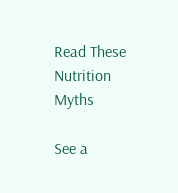Read These Nutrition Myths

See a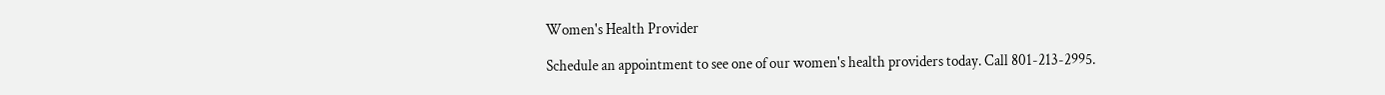Women's Health Provider

Schedule an appointment to see one of our women's health providers today. Call 801-213-2995.